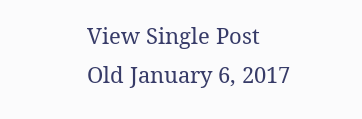View Single Post
Old January 6, 2017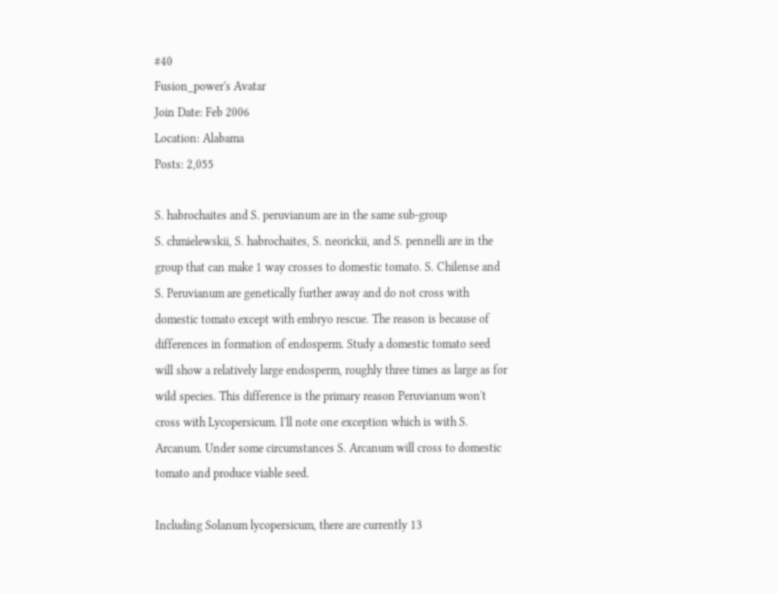#40
Fusion_power's Avatar
Join Date: Feb 2006
Location: Alabama
Posts: 2,055

S. habrochaites and S. peruvianum are in the same sub-group
S. chmielewskii, S. habrochaites, S. neorickii, and S. pennelli are in the group that can make 1 way crosses to domestic tomato. S. Chilense and S. Peruvianum are genetically further away and do not cross with domestic tomato except with embryo rescue. The reason is because of differences in formation of endosperm. Study a domestic tomato seed will show a relatively large endosperm, roughly three times as large as for wild species. This difference is the primary reason Peruvianum won't cross with Lycopersicum. I'll note one exception which is with S. Arcanum. Under some circumstances S. Arcanum will cross to domestic tomato and produce viable seed.

Including Solanum lycopersicum, there are currently 13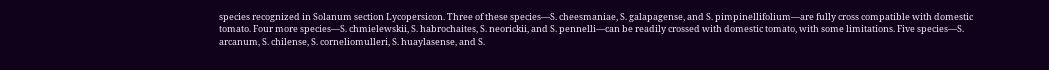species recognized in Solanum section Lycopersicon. Three of these species—S. cheesmaniae, S. galapagense, and S. pimpinellifolium—are fully cross compatible with domestic tomato. Four more species—S. chmielewskii, S. habrochaites, S. neorickii, and S. pennelli—can be readily crossed with domestic tomato, with some limitations. Five species—S. arcanum, S. chilense, S. corneliomulleri, S. huaylasense, and S.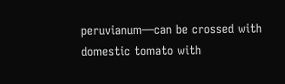peruvianum—can be crossed with domestic tomato with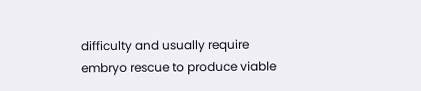difficulty and usually require embryo rescue to produce viable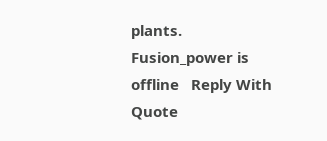plants.
Fusion_power is offline   Reply With Quote